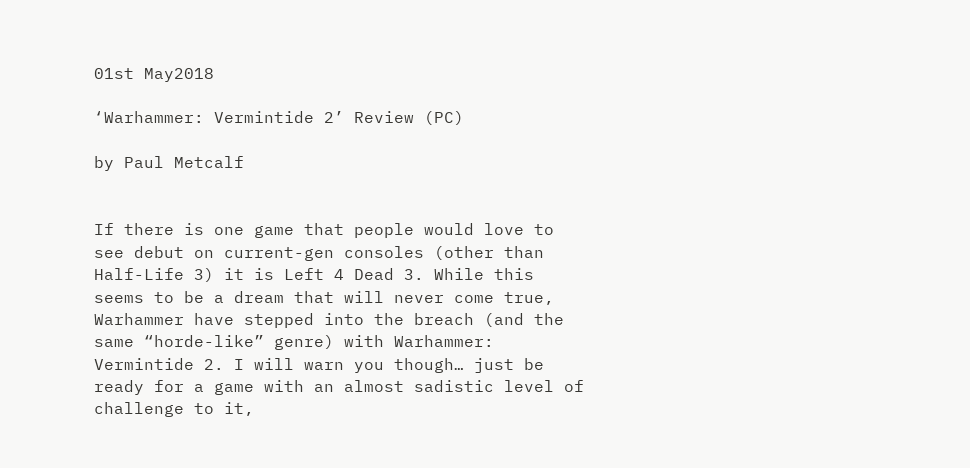01st May2018

‘Warhammer: Vermintide 2’ Review (PC)

by Paul Metcalf


If there is one game that people would love to see debut on current-gen consoles (other than Half-Life 3) it is Left 4 Dead 3. While this seems to be a dream that will never come true, Warhammer have stepped into the breach (and the same “horde-like” genre) with Warhammer: Vermintide 2. I will warn you though… just be ready for a game with an almost sadistic level of challenge to it,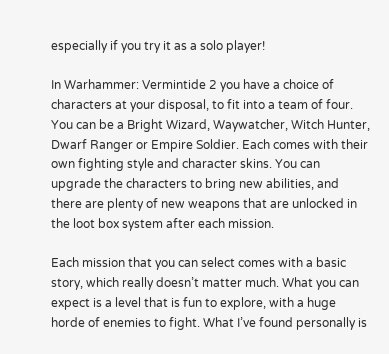especially if you try it as a solo player!

In Warhammer: Vermintide 2 you have a choice of characters at your disposal, to fit into a team of four. You can be a Bright Wizard, Waywatcher, Witch Hunter, Dwarf Ranger or Empire Soldier. Each comes with their own fighting style and character skins. You can upgrade the characters to bring new abilities, and there are plenty of new weapons that are unlocked in the loot box system after each mission.

Each mission that you can select comes with a basic story, which really doesn’t matter much. What you can expect is a level that is fun to explore, with a huge horde of enemies to fight. What I’ve found personally is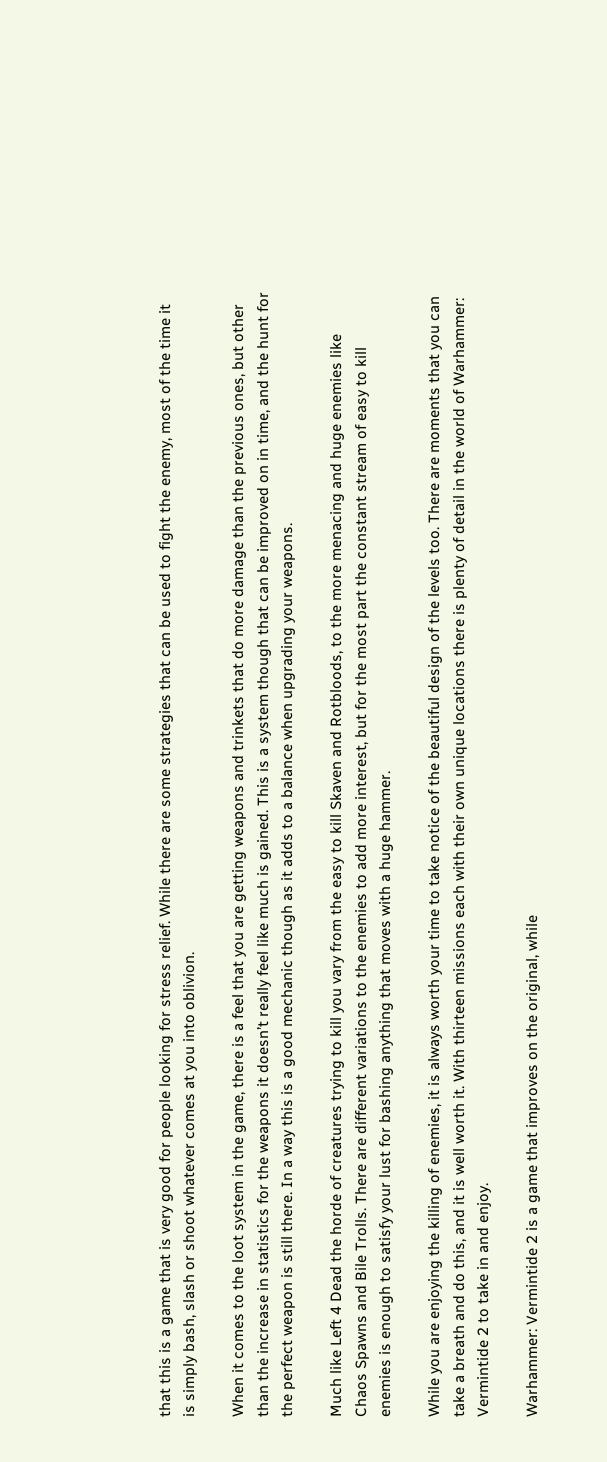that this is a game that is very good for people looking for stress relief. While there are some strategies that can be used to fight the enemy, most of the time it is simply bash, slash or shoot whatever comes at you into oblivion.

When it comes to the loot system in the game, there is a feel that you are getting weapons and trinkets that do more damage than the previous ones, but other than the increase in statistics for the weapons it doesn’t really feel like much is gained. This is a system though that can be improved on in time, and the hunt for the perfect weapon is still there. In a way this is a good mechanic though as it adds to a balance when upgrading your weapons.

Much like Left 4 Dead the horde of creatures trying to kill you vary from the easy to kill Skaven and Rotbloods, to the more menacing and huge enemies like Chaos Spawns and Bile Trolls. There are different variations to the enemies to add more interest, but for the most part the constant stream of easy to kill enemies is enough to satisfy your lust for bashing anything that moves with a huge hammer.

While you are enjoying the killing of enemies, it is always worth your time to take notice of the beautiful design of the levels too. There are moments that you can take a breath and do this, and it is well worth it. With thirteen missions each with their own unique locations there is plenty of detail in the world of Warhammer: Vermintide 2 to take in and enjoy.

Warhammer: Vermintide 2 is a game that improves on the original, while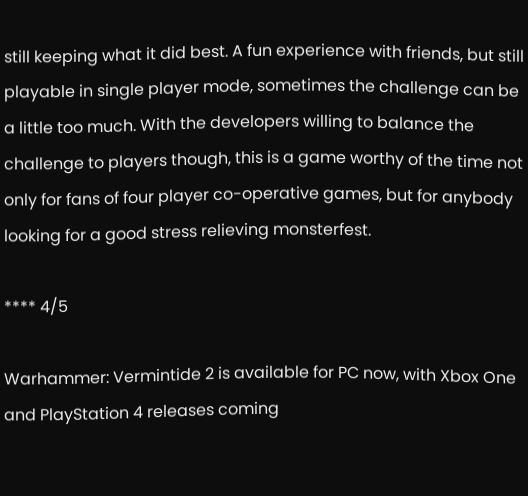still keeping what it did best. A fun experience with friends, but still playable in single player mode, sometimes the challenge can be a little too much. With the developers willing to balance the challenge to players though, this is a game worthy of the time not only for fans of four player co-operative games, but for anybody looking for a good stress relieving monsterfest.

**** 4/5

Warhammer: Vermintide 2 is available for PC now, with Xbox One and PlayStation 4 releases coming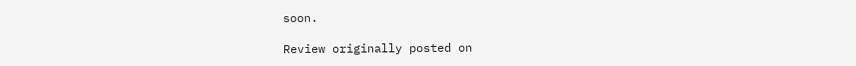soon.

Review originally posted on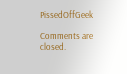PissedOffGeek

Comments are closed.